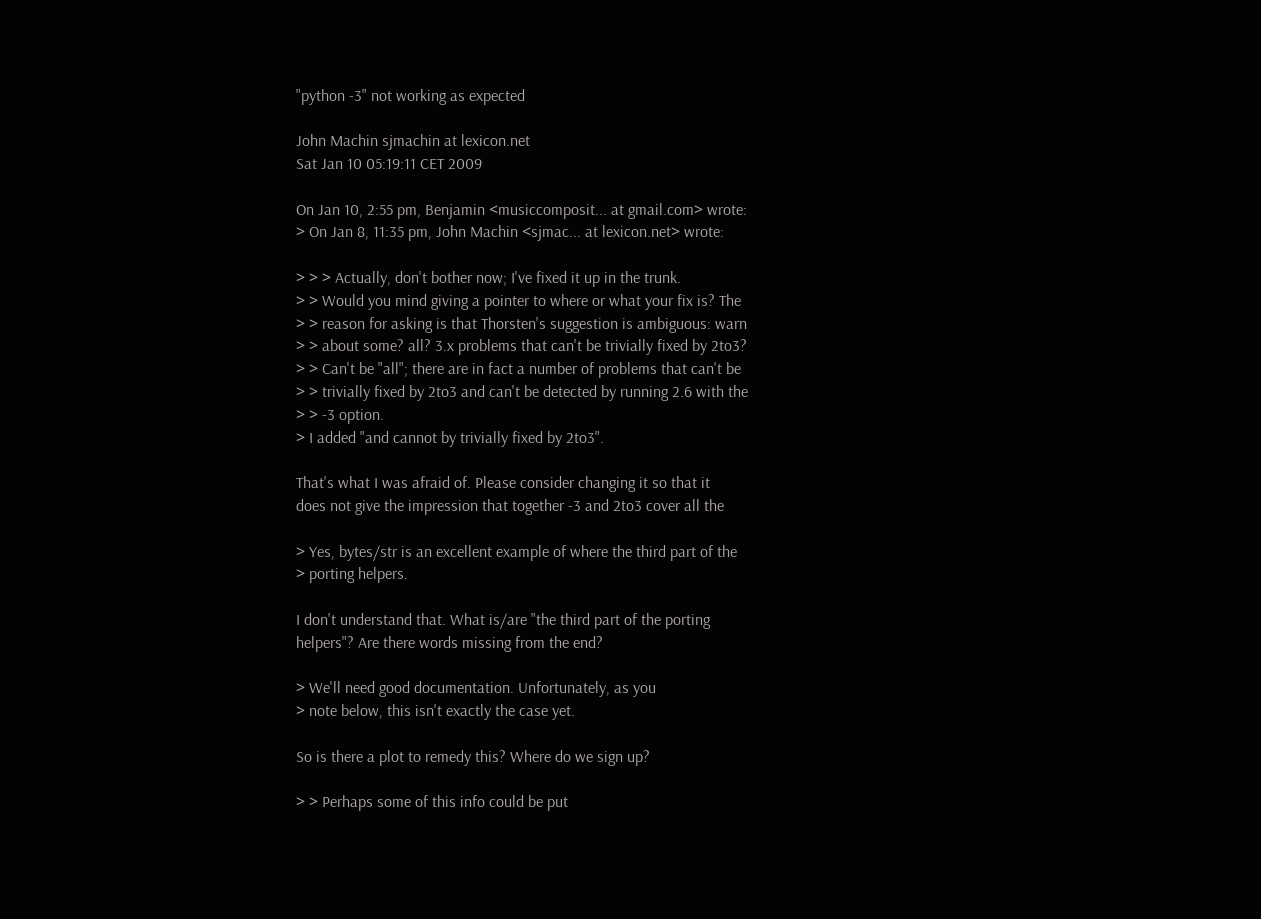"python -3" not working as expected

John Machin sjmachin at lexicon.net
Sat Jan 10 05:19:11 CET 2009

On Jan 10, 2:55 pm, Benjamin <musiccomposit... at gmail.com> wrote:
> On Jan 8, 11:35 pm, John Machin <sjmac... at lexicon.net> wrote:

> > > Actually, don't bother now; I've fixed it up in the trunk.
> > Would you mind giving a pointer to where or what your fix is? The
> > reason for asking is that Thorsten's suggestion is ambiguous: warn
> > about some? all? 3.x problems that can't be trivially fixed by 2to3?
> > Can't be "all"; there are in fact a number of problems that can't be
> > trivially fixed by 2to3 and can't be detected by running 2.6 with the
> > -3 option.
> I added "and cannot by trivially fixed by 2to3".

That's what I was afraid of. Please consider changing it so that it
does not give the impression that together -3 and 2to3 cover all the

> Yes, bytes/str is an excellent example of where the third part of the
> porting helpers.

I don't understand that. What is/are "the third part of the porting
helpers"? Are there words missing from the end?

> We'll need good documentation. Unfortunately, as you
> note below, this isn't exactly the case yet.

So is there a plot to remedy this? Where do we sign up?

> > Perhaps some of this info could be put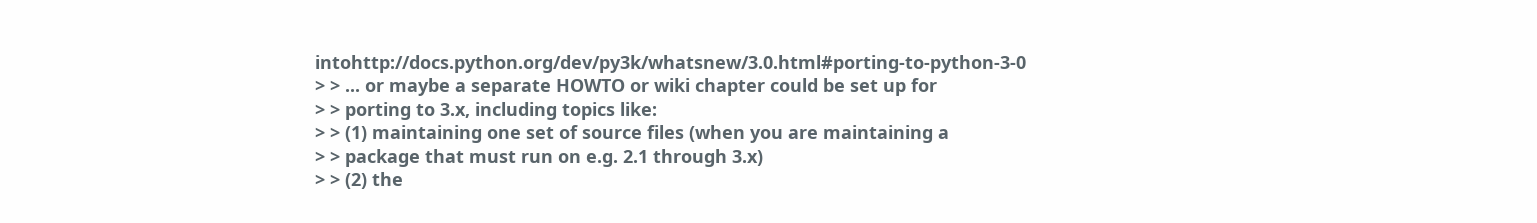intohttp://docs.python.org/dev/py3k/whatsnew/3.0.html#porting-to-python-3-0
> > ... or maybe a separate HOWTO or wiki chapter could be set up for
> > porting to 3.x, including topics like:
> > (1) maintaining one set of source files (when you are maintaining a
> > package that must run on e.g. 2.1 through 3.x)
> > (2) the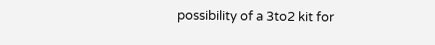possibility of a 3to2 kit for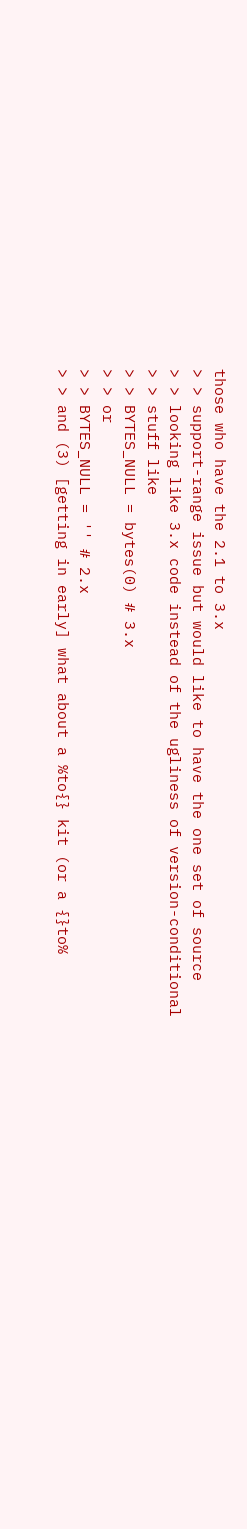those who have the 2.1 to 3.x
> > support-range issue but would like to have the one set of source
> > looking like 3.x code instead of the ugliness of version-conditional
> > stuff like
> > BYTES_NULL = bytes(0) # 3.x
> > or
> > BYTES_NULL = '' # 2.x
> > and (3) [getting in early] what about a %to{} kit (or a {}to%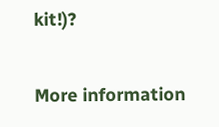kit!)?

More information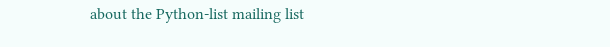about the Python-list mailing list